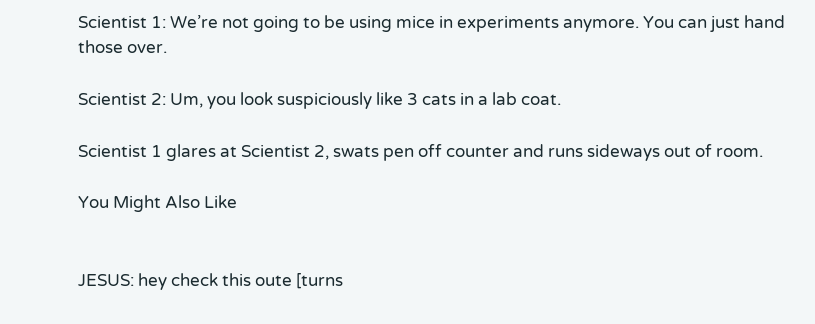Scientist 1: We’re not going to be using mice in experiments anymore. You can just hand those over.

Scientist 2: Um, you look suspiciously like 3 cats in a lab coat.

Scientist 1 glares at Scientist 2, swats pen off counter and runs sideways out of room.

You Might Also Like


JESUS: hey check this oute [turns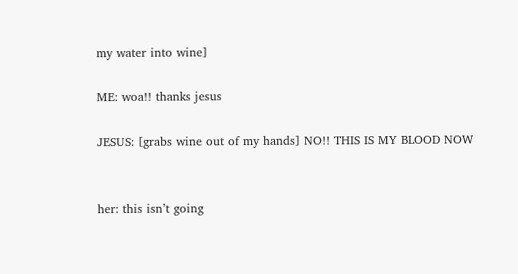my water into wine]

ME: woa!! thanks jesus

JESUS: [grabs wine out of my hands] NO!! THIS IS MY BLOOD NOW


her: this isn’t going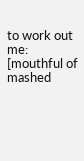to work out
me: [mouthful of mashed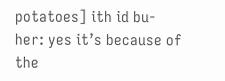potatoes] ith id bu-
her: yes it’s because of the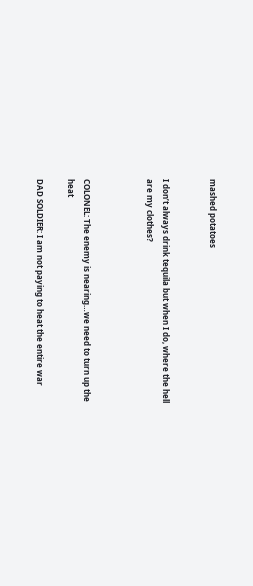mashed potatoes


I don’t always drink tequila but when I do, where the hell are my clothes?



COLONEL: The enemy is nearing…we need to turn up the heat

DAD SOLDIER: I am not paying to heat the entire war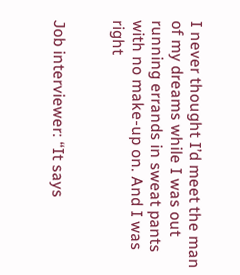I never thought I’d meet the man of my dreams while I was out running errands in sweat pants with no make-up on. And I was right


Job interviewer: “It says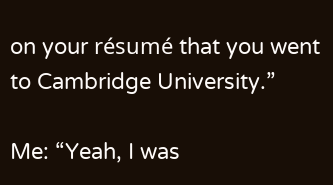on your résumé that you went to Cambridge University.”

Me: “Yeah, I was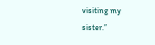visiting my sister.”